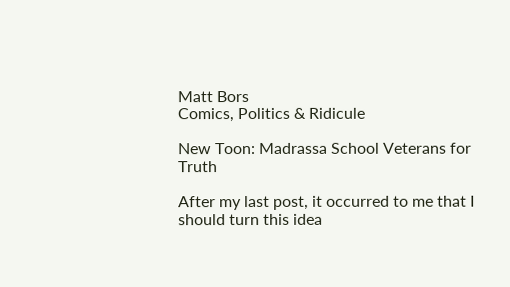Matt Bors
Comics, Politics & Ridicule

New Toon: Madrassa School Veterans for Truth

After my last post, it occurred to me that I should turn this idea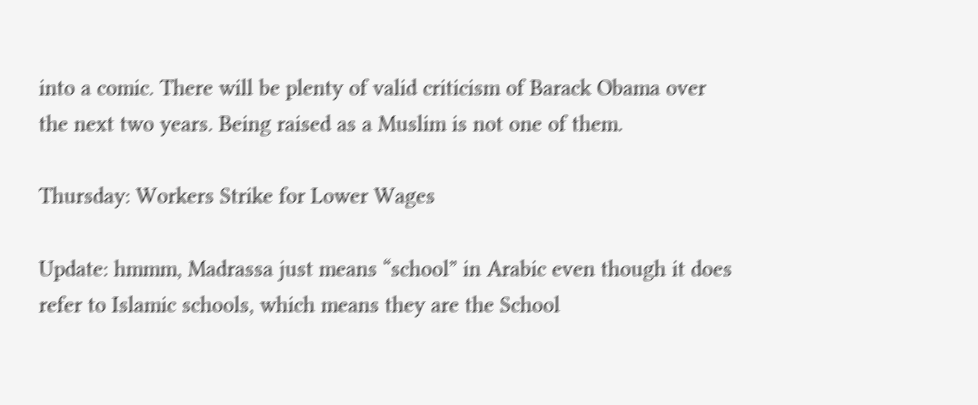into a comic. There will be plenty of valid criticism of Barack Obama over the next two years. Being raised as a Muslim is not one of them.

Thursday: Workers Strike for Lower Wages

Update: hmmm, Madrassa just means “school” in Arabic even though it does refer to Islamic schools, which means they are the School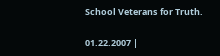School Veterans for Truth.

01.22.2007 |